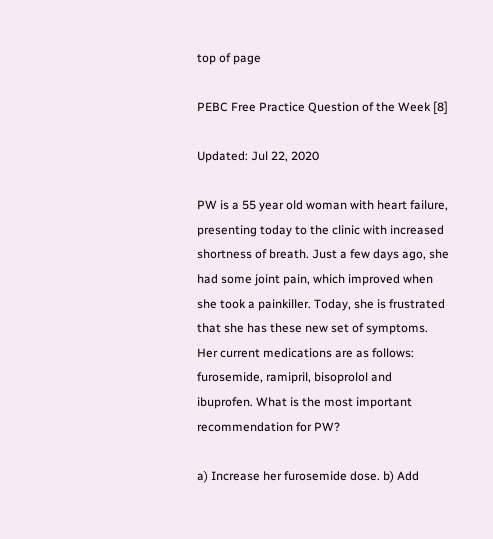top of page

PEBC Free Practice Question of the Week [8]

Updated: Jul 22, 2020

PW is a 55 year old woman with heart failure, presenting today to the clinic with increased shortness of breath. Just a few days ago, she had some joint pain, which improved when she took a painkiller. Today, she is frustrated that she has these new set of symptoms. Her current medications are as follows: furosemide, ramipril, bisoprolol and ibuprofen. What is the most important recommendation for PW?

a) Increase her furosemide dose. b) Add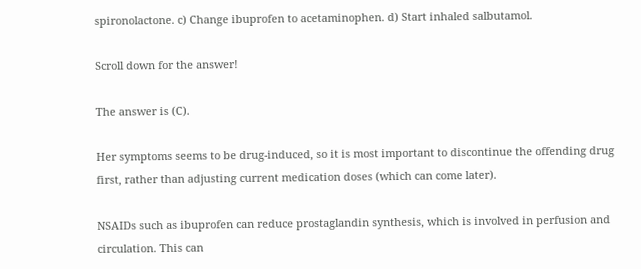spironolactone. c) Change ibuprofen to acetaminophen. d) Start inhaled salbutamol.

Scroll down for the answer!

The answer is (C).

Her symptoms seems to be drug-induced, so it is most important to discontinue the offending drug first, rather than adjusting current medication doses (which can come later).

NSAIDs such as ibuprofen can reduce prostaglandin synthesis, which is involved in perfusion and circulation. This can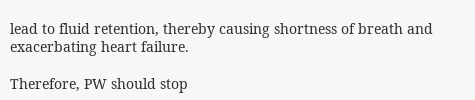lead to fluid retention, thereby causing shortness of breath and exacerbating heart failure.

Therefore, PW should stop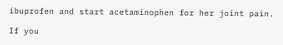ibuprofen and start acetaminophen for her joint pain.

If you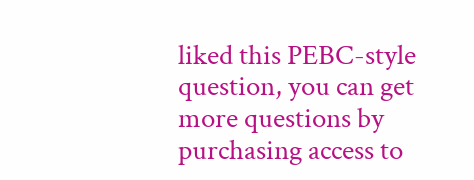liked this PEBC-style question, you can get more questions by purchasing access to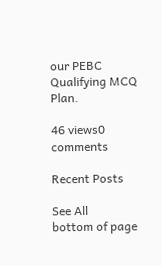our PEBC Qualifying MCQ Plan.

46 views0 comments

Recent Posts

See All
bottom of page